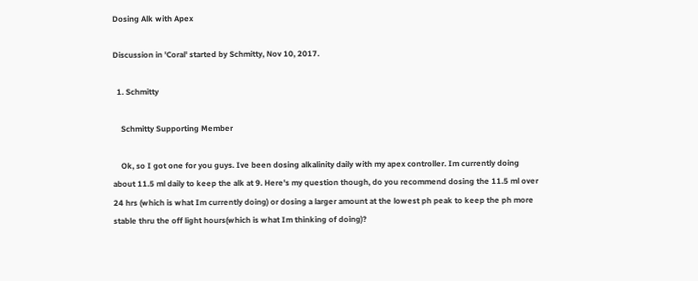Dosing Alk with Apex

Discussion in 'Coral' started by Schmitty, Nov 10, 2017.

  1. Schmitty

    Schmitty Supporting Member

    Ok, so I got one for you guys. Ive been dosing alkalinity daily with my apex controller. Im currently doing about 11.5 ml daily to keep the alk at 9. Here's my question though, do you recommend dosing the 11.5 ml over 24 hrs (which is what Im currently doing) or dosing a larger amount at the lowest ph peak to keep the ph more stable thru the off light hours(which is what Im thinking of doing)?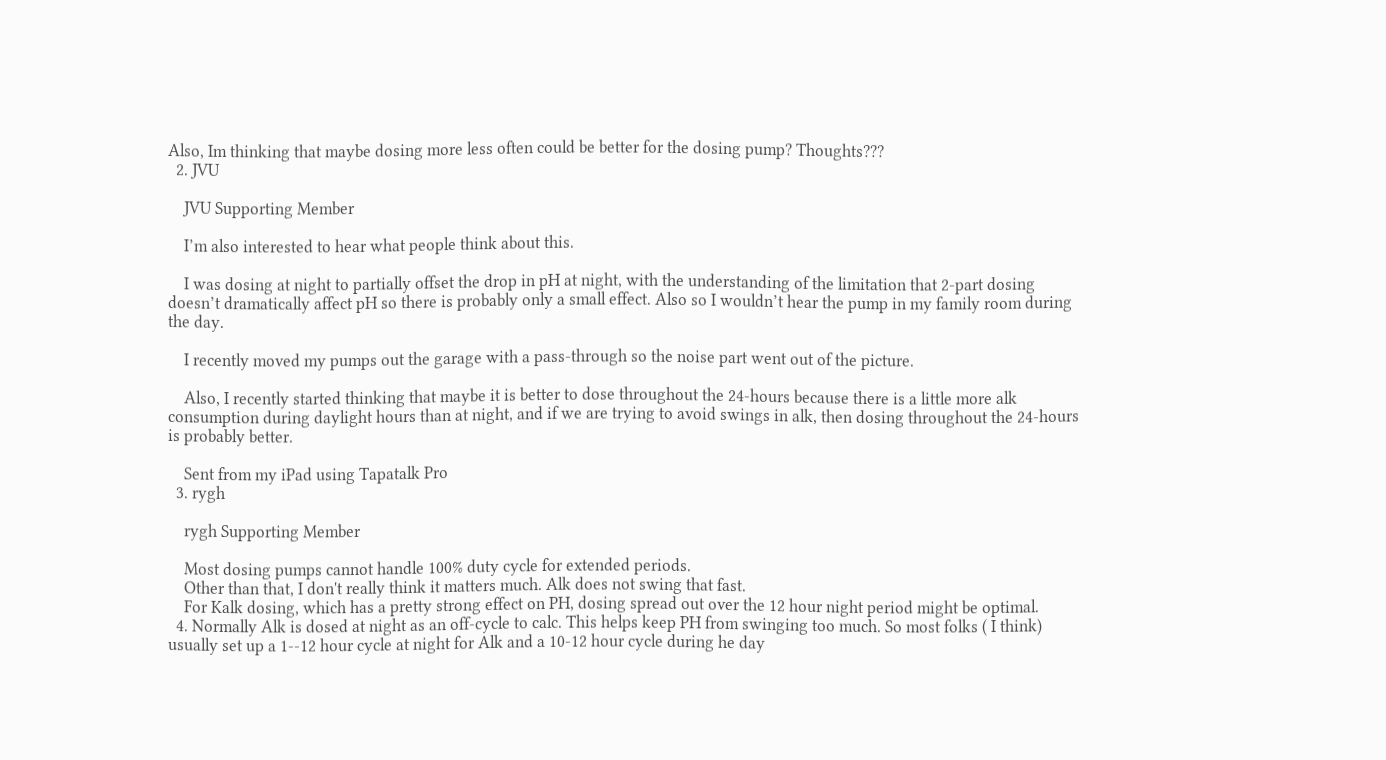Also, Im thinking that maybe dosing more less often could be better for the dosing pump? Thoughts???
  2. JVU

    JVU Supporting Member

    I’m also interested to hear what people think about this.

    I was dosing at night to partially offset the drop in pH at night, with the understanding of the limitation that 2-part dosing doesn’t dramatically affect pH so there is probably only a small effect. Also so I wouldn’t hear the pump in my family room during the day.

    I recently moved my pumps out the garage with a pass-through so the noise part went out of the picture.

    Also, I recently started thinking that maybe it is better to dose throughout the 24-hours because there is a little more alk consumption during daylight hours than at night, and if we are trying to avoid swings in alk, then dosing throughout the 24-hours is probably better.

    Sent from my iPad using Tapatalk Pro
  3. rygh

    rygh Supporting Member

    Most dosing pumps cannot handle 100% duty cycle for extended periods.
    Other than that, I don't really think it matters much. Alk does not swing that fast.
    For Kalk dosing, which has a pretty strong effect on PH, dosing spread out over the 12 hour night period might be optimal.
  4. Normally Alk is dosed at night as an off-cycle to calc. This helps keep PH from swinging too much. So most folks ( I think) usually set up a 1--12 hour cycle at night for Alk and a 10-12 hour cycle during he day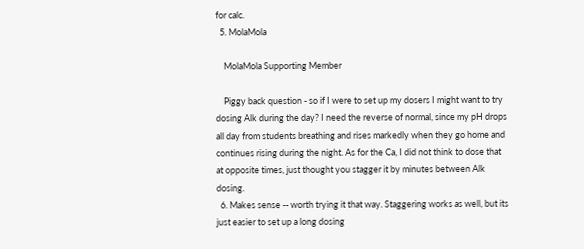for calc.
  5. MolaMola

    MolaMola Supporting Member

    Piggy back question - so if I were to set up my dosers I might want to try dosing Alk during the day? I need the reverse of normal, since my pH drops all day from students breathing and rises markedly when they go home and continues rising during the night. As for the Ca, I did not think to dose that at opposite times, just thought you stagger it by minutes between Alk dosing.
  6. Makes sense -- worth trying it that way. Staggering works as well, but its just easier to set up a long dosing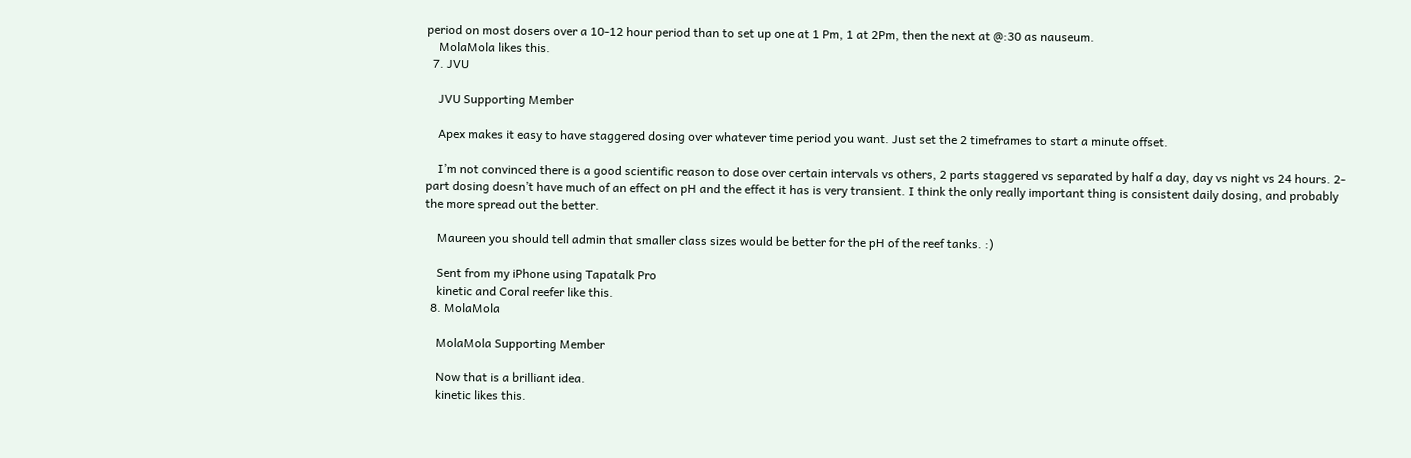period on most dosers over a 10-12 hour period than to set up one at 1 Pm, 1 at 2Pm, then the next at @:30 as nauseum.
    MolaMola likes this.
  7. JVU

    JVU Supporting Member

    Apex makes it easy to have staggered dosing over whatever time period you want. Just set the 2 timeframes to start a minute offset.

    I’m not convinced there is a good scientific reason to dose over certain intervals vs others, 2 parts staggered vs separated by half a day, day vs night vs 24 hours. 2-part dosing doesn’t have much of an effect on pH and the effect it has is very transient. I think the only really important thing is consistent daily dosing, and probably the more spread out the better.

    Maureen you should tell admin that smaller class sizes would be better for the pH of the reef tanks. :)

    Sent from my iPhone using Tapatalk Pro
    kinetic and Coral reefer like this.
  8. MolaMola

    MolaMola Supporting Member

    Now that is a brilliant idea.
    kinetic likes this.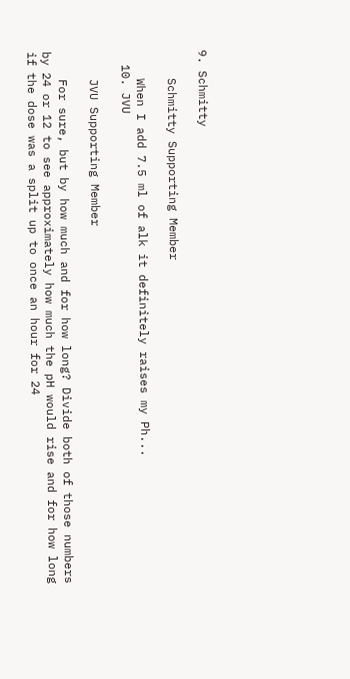9. Schmitty

    Schmitty Supporting Member

    When I add 7.5 ml of alk it definitely raises my Ph...
  10. JVU

    JVU Supporting Member

    For sure, but by how much and for how long? Divide both of those numbers by 24 or 12 to see approximately how much the pH would rise and for how long if the dose was a split up to once an hour for 24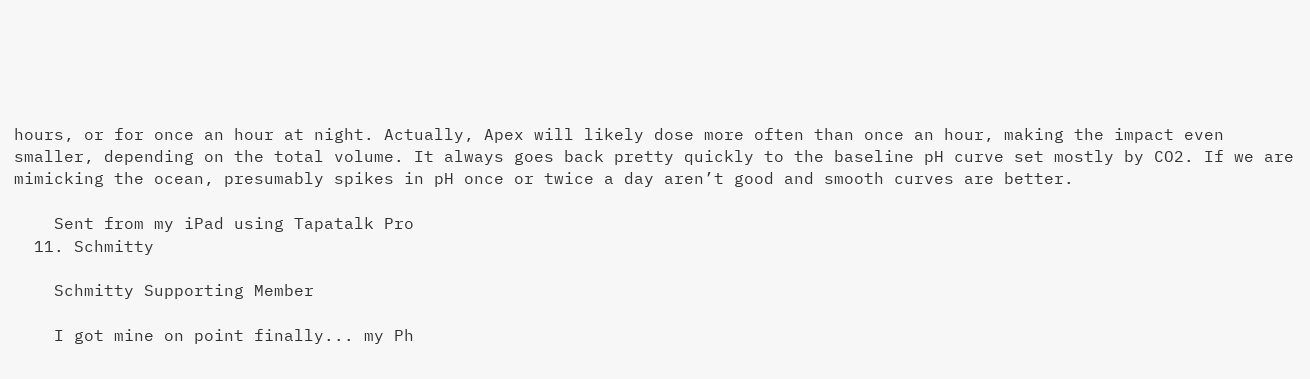hours, or for once an hour at night. Actually, Apex will likely dose more often than once an hour, making the impact even smaller, depending on the total volume. It always goes back pretty quickly to the baseline pH curve set mostly by CO2. If we are mimicking the ocean, presumably spikes in pH once or twice a day aren’t good and smooth curves are better.

    Sent from my iPad using Tapatalk Pro
  11. Schmitty

    Schmitty Supporting Member

    I got mine on point finally... my Ph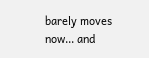barely moves now... and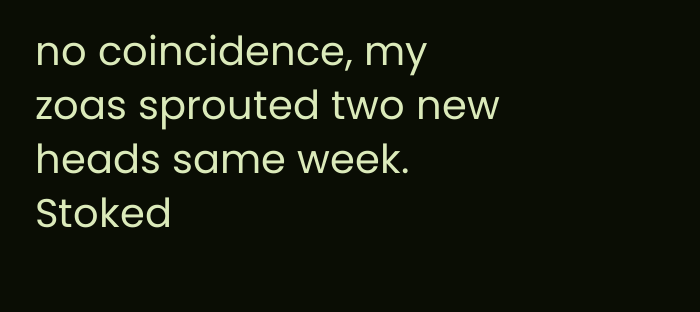no coincidence, my zoas sprouted two new heads same week. Stoked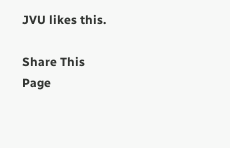JVU likes this.

Share This Page